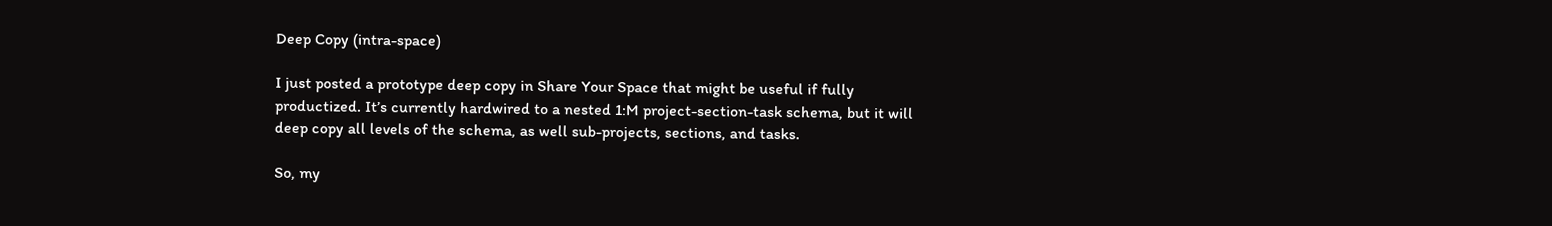Deep Copy (intra-space)

I just posted a prototype deep copy in Share Your Space that might be useful if fully productized. It’s currently hardwired to a nested 1:M project-section-task schema, but it will deep copy all levels of the schema, as well sub-projects, sections, and tasks.

So, my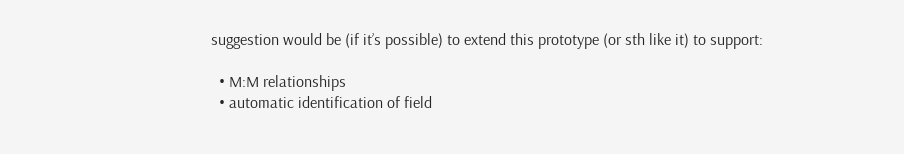suggestion would be (if it’s possible) to extend this prototype (or sth like it) to support:

  • M:M relationships
  • automatic identification of field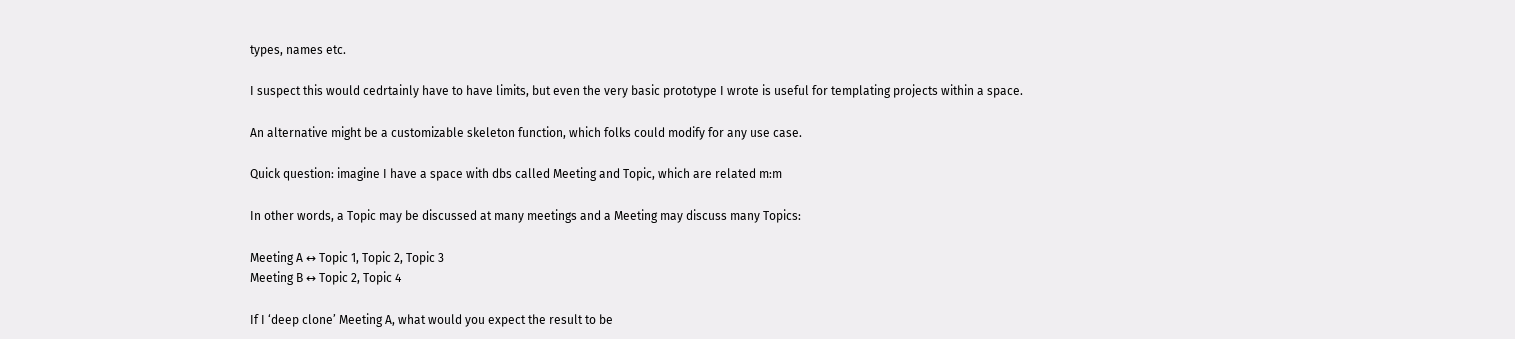types, names etc.

I suspect this would cedrtainly have to have limits, but even the very basic prototype I wrote is useful for templating projects within a space.

An alternative might be a customizable skeleton function, which folks could modify for any use case.

Quick question: imagine I have a space with dbs called Meeting and Topic, which are related m:m

In other words, a Topic may be discussed at many meetings and a Meeting may discuss many Topics:

Meeting A ↔ Topic 1, Topic 2, Topic 3
Meeting B ↔ Topic 2, Topic 4

If I ‘deep clone’ Meeting A, what would you expect the result to be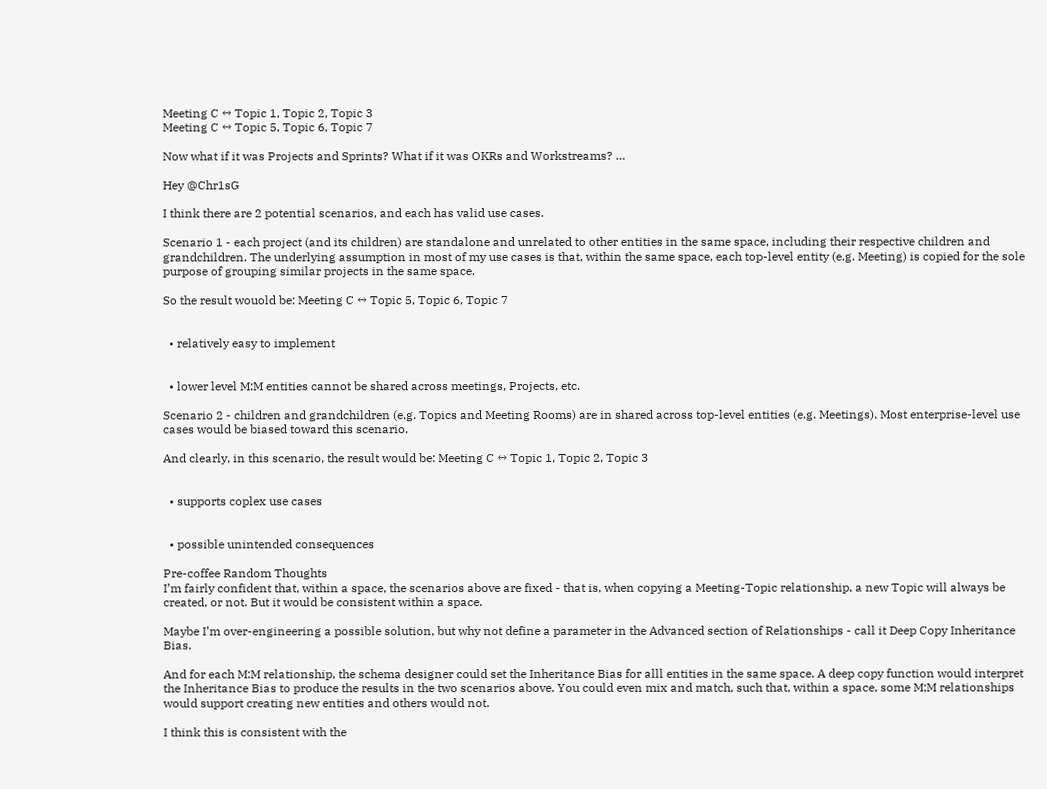Meeting C ↔ Topic 1, Topic 2, Topic 3
Meeting C ↔ Topic 5, Topic 6, Topic 7

Now what if it was Projects and Sprints? What if it was OKRs and Workstreams? …

Hey @Chr1sG

I think there are 2 potential scenarios, and each has valid use cases.

Scenario 1 - each project (and its children) are standalone and unrelated to other entities in the same space, including their respective children and grandchildren. The underlying assumption in most of my use cases is that, within the same space, each top-level entity (e.g. Meeting) is copied for the sole purpose of grouping similar projects in the same space.

So the result wouold be: Meeting C ↔ Topic 5, Topic 6, Topic 7


  • relatively easy to implement


  • lower level M:M entities cannot be shared across meetings, Projects, etc.

Scenario 2 - children and grandchildren (e.g. Topics and Meeting Rooms) are in shared across top-level entities (e.g. Meetings). Most enterprise-level use cases would be biased toward this scenario.

And clearly, in this scenario, the result would be: Meeting C ↔ Topic 1, Topic 2, Topic 3


  • supports coplex use cases


  • possible unintended consequences

Pre-coffee Random Thoughts
I’m fairly confident that, within a space, the scenarios above are fixed - that is, when copying a Meeting-Topic relationship, a new Topic will always be created, or not. But it would be consistent within a space.

Maybe I’m over-engineering a possible solution, but why not define a parameter in the Advanced section of Relationships - call it Deep Copy Inheritance Bias.

And for each M:M relationship, the schema designer could set the Inheritance Bias for alll entities in the same space. A deep copy function would interpret the Inheritance Bias to produce the results in the two scenarios above. You could even mix and match, such that, within a space, some M;M relationships would support creating new entities and others would not.

I think this is consistent with the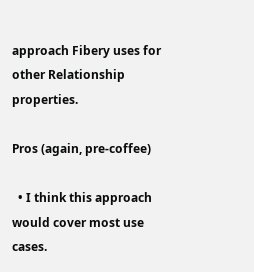approach Fibery uses for other Relationship properties.

Pros (again, pre-coffee)

  • I think this approach would cover most use cases.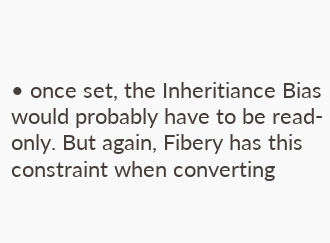• once set, the Inheritiance Bias would probably have to be read-only. But again, Fibery has this constraint when converting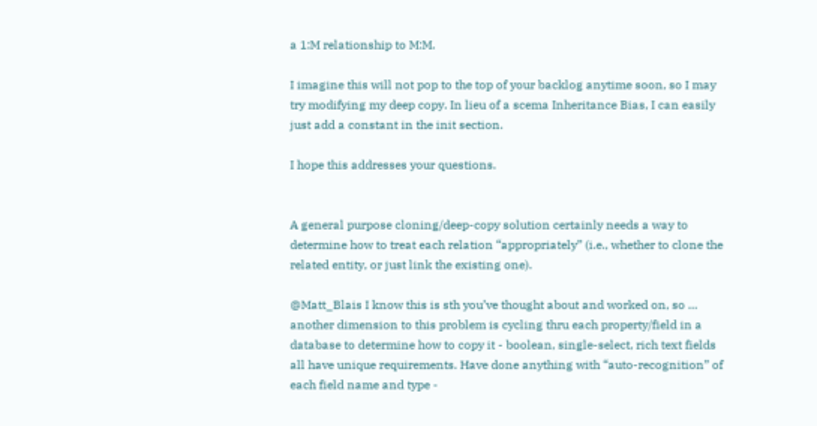a 1:M relationship to M:M.

I imagine this will not pop to the top of your backlog anytime soon, so I may try modifying my deep copy. In lieu of a scema Inheritance Bias, I can easily just add a constant in the init section.

I hope this addresses your questions.


A general purpose cloning/deep-copy solution certainly needs a way to determine how to treat each relation “appropriately” (i.e., whether to clone the related entity, or just link the existing one).

@Matt_Blais I know this is sth you’ve thought about and worked on, so … another dimension to this problem is cycling thru each property/field in a database to determine how to copy it - boolean, single-select, rich text fields all have unique requirements. Have done anything with “auto-recognition” of each field name and type -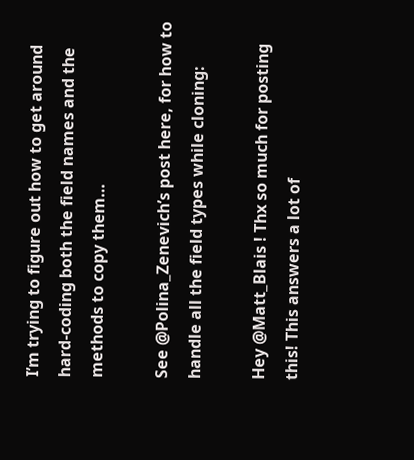I’m trying to figure out how to get around hard-coding both the field names and the methods to copy them…

See @Polina_Zenevich’s post here, for how to handle all the field types while cloning:

Hey @Matt_Blais ! Thx so much for posting this! This answers a lot of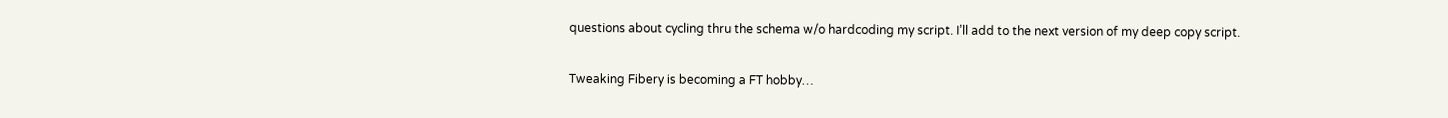questions about cycling thru the schema w/o hardcoding my script. I’ll add to the next version of my deep copy script.

Tweaking Fibery is becoming a FT hobby…